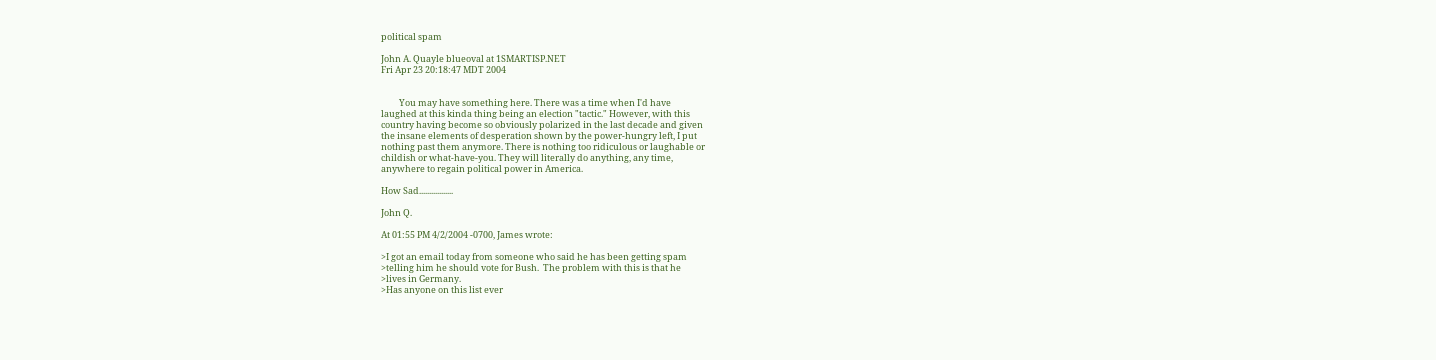political spam

John A. Quayle blueoval at 1SMARTISP.NET
Fri Apr 23 20:18:47 MDT 2004


         You may have something here. There was a time when I'd have
laughed at this kinda thing being an election "tactic." However, with this
country having become so obviously polarized in the last decade and given
the insane elements of desperation shown by the power-hungry left, I put
nothing past them anymore. There is nothing too ridiculous or laughable or
childish or what-have-you. They will literally do anything, any time,
anywhere to regain political power in America.

How Sad.................

John Q.

At 01:55 PM 4/2/2004 -0700, James wrote:

>I got an email today from someone who said he has been getting spam
>telling him he should vote for Bush.  The problem with this is that he
>lives in Germany.
>Has anyone on this list ever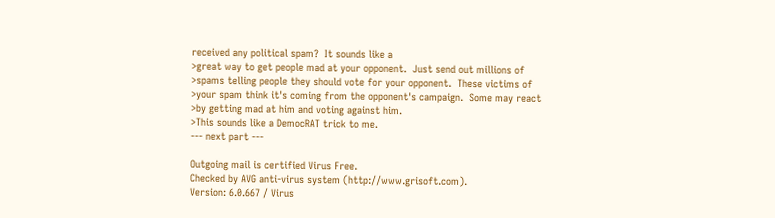received any political spam?  It sounds like a
>great way to get people mad at your opponent.  Just send out millions of
>spams telling people they should vote for your opponent.  These victims of
>your spam think it's coming from the opponent's campaign.  Some may react
>by getting mad at him and voting against him.
>This sounds like a DemocRAT trick to me.
--- next part ---

Outgoing mail is certified Virus Free.
Checked by AVG anti-virus system (http://www.grisoft.com).
Version: 6.0.667 / Virus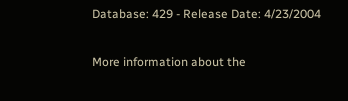Database: 429 - Release Date: 4/23/2004

More information about the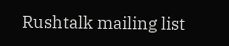Rushtalk mailing list